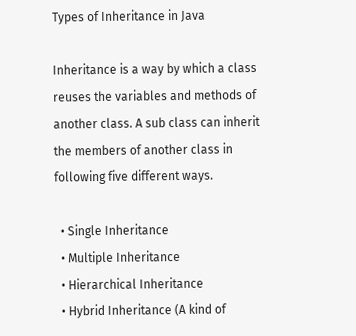Types of Inheritance in Java

Inheritance is a way by which a class reuses the variables and methods of another class. A sub class can inherit the members of another class in following five different ways.

  • Single Inheritance
  • Multiple Inheritance
  • Hierarchical Inheritance
  • Hybrid Inheritance (A kind of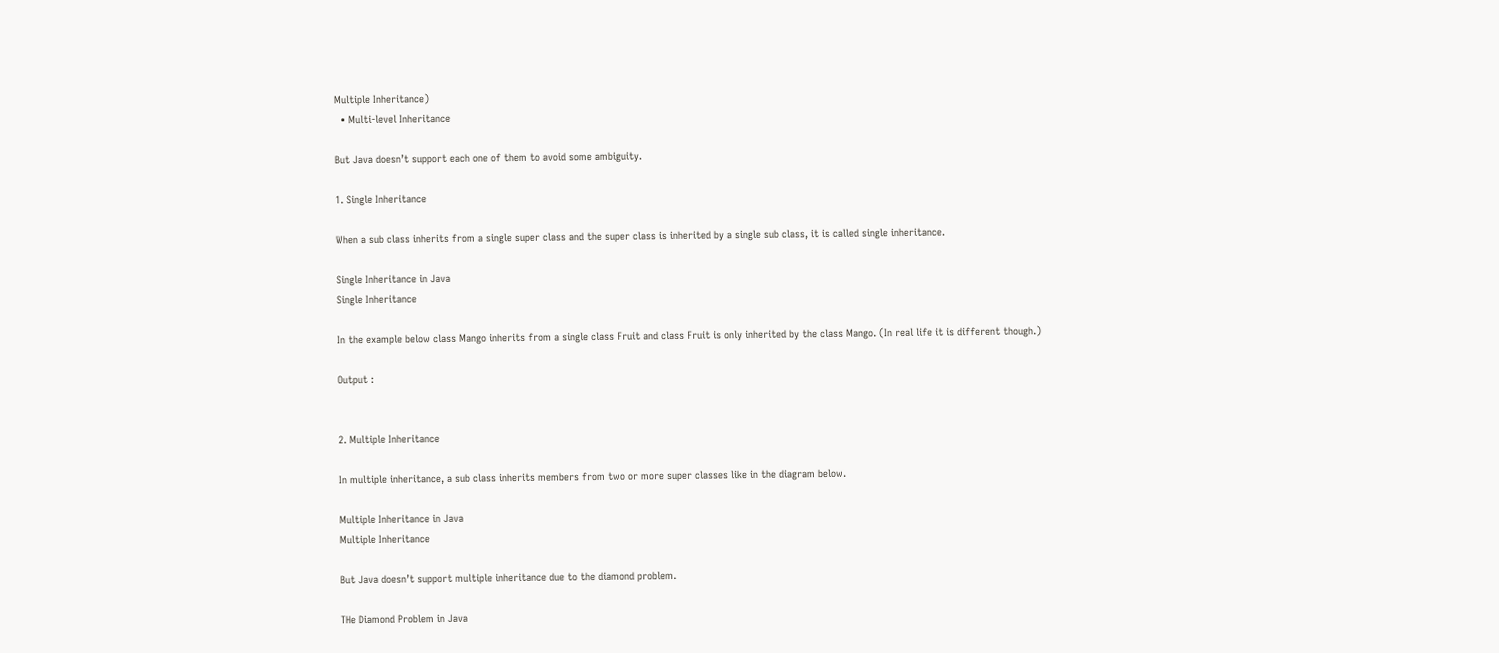Multiple Inheritance)
  • Multi-level Inheritance

But Java doesn’t support each one of them to avoid some ambiguity.

1. Single Inheritance

When a sub class inherits from a single super class and the super class is inherited by a single sub class, it is called single inheritance.

Single Inheritance in Java
Single Inheritance

In the example below class Mango inherits from a single class Fruit and class Fruit is only inherited by the class Mango. (In real life it is different though.)

Output :


2. Multiple Inheritance

In multiple inheritance, a sub class inherits members from two or more super classes like in the diagram below.

Multiple Inheritance in Java
Multiple Inheritance

But Java doesn’t support multiple inheritance due to the diamond problem.

THe Diamond Problem in Java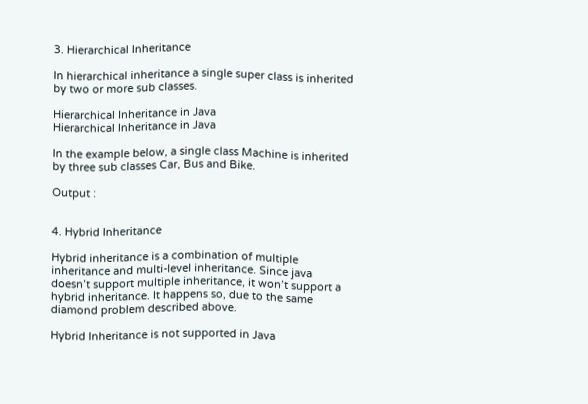3. Hierarchical Inheritance

In hierarchical inheritance a single super class is inherited by two or more sub classes.

Hierarchical Inheritance in Java
Hierarchical Inheritance in Java

In the example below, a single class Machine is inherited by three sub classes Car, Bus and Bike.

Output :


4. Hybrid Inheritance

Hybrid inheritance is a combination of multiple inheritance and multi-level inheritance. Since java doesn’t support multiple inheritance, it won’t support a hybrid inheritance. It happens so, due to the same diamond problem described above.

Hybrid Inheritance is not supported in Java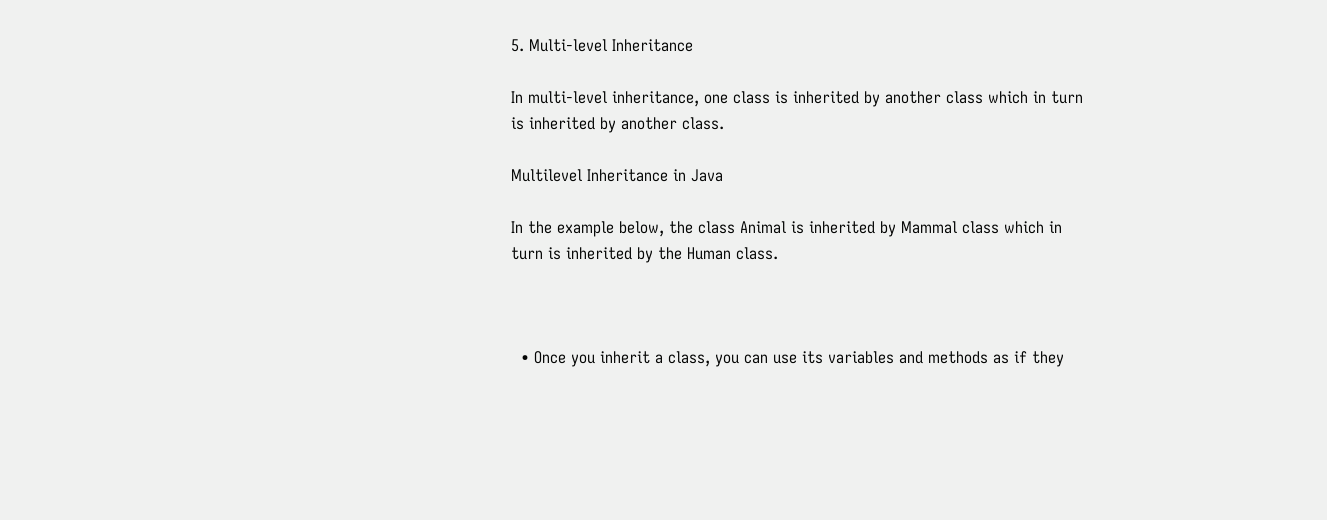5. Multi-level Inheritance

In multi-level inheritance, one class is inherited by another class which in turn is inherited by another class.

Multilevel Inheritance in Java

In the example below, the class Animal is inherited by Mammal class which in turn is inherited by the Human class.



  • Once you inherit a class, you can use its variables and methods as if they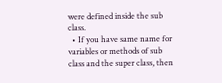were defined inside the sub class.
  • If you have same name for variables or methods of sub class and the super class, then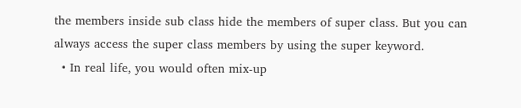the members inside sub class hide the members of super class. But you can always access the super class members by using the super keyword.
  • In real life, you would often mix-up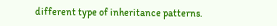different type of inheritance patterns.